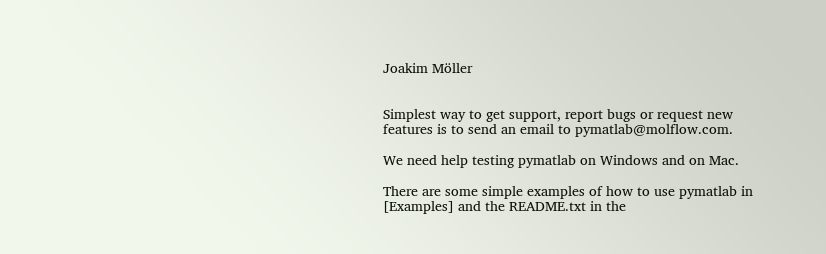Joakim Möller


Simplest way to get support, report bugs or request new features is to send an email to pymatlab@molflow.com.

We need help testing pymatlab on Windows and on Mac.

There are some simple examples of how to use pymatlab in [Examples] and the README.txt in the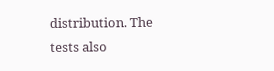distribution. The tests also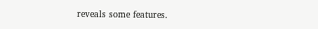reveals some features.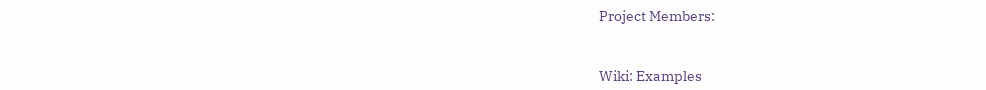Project Members:


Wiki: Examples